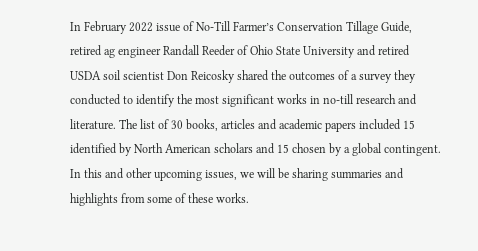In February 2022 issue of No-Till Farmer’s Conservation Tillage Guide, retired ag engineer Randall Reeder of Ohio State University and retired USDA soil scientist Don Reicosky shared the outcomes of a survey they conducted to identify the most significant works in no-till research and literature. The list of 30 books, articles and academic papers included 15 identified by North American scholars and 15 chosen by a global contingent. In this and other upcoming issues, we will be sharing summaries and highlights from some of these works.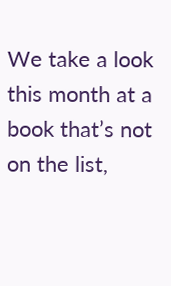We take a look this month at a book that’s not on the list,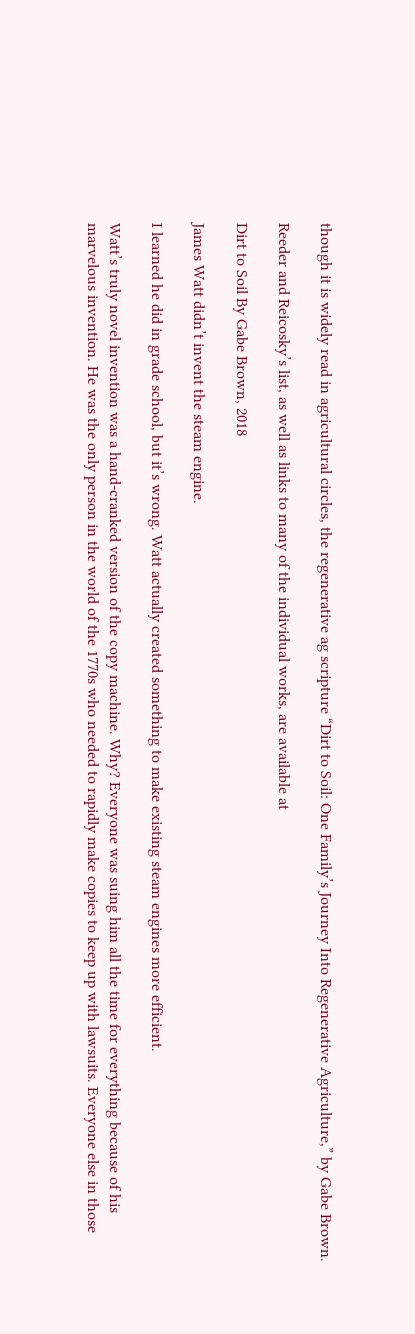though it is widely read in agricultural circles, the regenerative ag scripture “Dirt to Soil: One Family’s Journey Into Regenerative Agriculture,” by Gabe Brown.

Reeder and Reicosky’s list, as well as links to many of the individual works, are available at

Dirt to Soil By Gabe Brown, 2018

James Watt didn’t invent the steam engine.

I learned he did in grade school, but it’s wrong. Watt actually created something to make existing steam engines more efficient.

Watt’s truly novel invention was a hand-cranked version of the copy machine. Why? Everyone was suing him all the time for everything because of his marvelous invention. He was the only person in the world of the 1770s who needed to rapidly make copies to keep up with lawsuits. Everyone else in those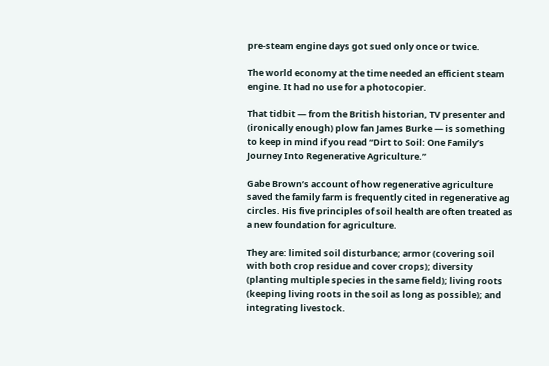pre-steam engine days got sued only once or twice.

The world economy at the time needed an efficient steam engine. It had no use for a photocopier.

That tidbit — from the British historian, TV presenter and (ironically enough) plow fan James Burke — is something to keep in mind if you read “Dirt to Soil: One Family’s Journey Into Regenerative Agriculture.”

Gabe Brown’s account of how regenerative agriculture saved the family farm is frequently cited in regenerative ag circles. His five principles of soil health are often treated as a new foundation for agriculture.

They are: limited soil disturbance; armor (covering soil with both crop residue and cover crops); diversity (planting multiple species in the same field); living roots (keeping living roots in the soil as long as possible); and integrating livestock.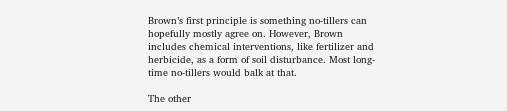Brown’s first principle is something no-tillers can hopefully mostly agree on. However, Brown includes chemical interventions, like fertilizer and herbicide, as a form of soil disturbance. Most long-time no-tillers would balk at that.

The other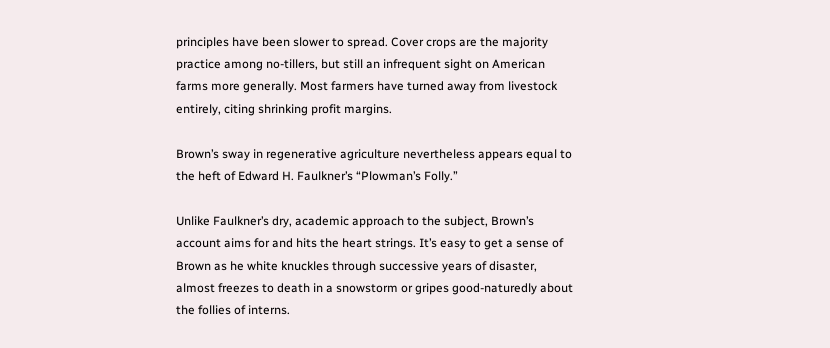principles have been slower to spread. Cover crops are the majority practice among no-tillers, but still an infrequent sight on American farms more generally. Most farmers have turned away from livestock entirely, citing shrinking profit margins.

Brown’s sway in regenerative agriculture nevertheless appears equal to the heft of Edward H. Faulkner’s “Plowman’s Folly.”

Unlike Faulkner’s dry, academic approach to the subject, Brown’s account aims for and hits the heart strings. It’s easy to get a sense of Brown as he white knuckles through successive years of disaster, almost freezes to death in a snowstorm or gripes good-naturedly about the follies of interns.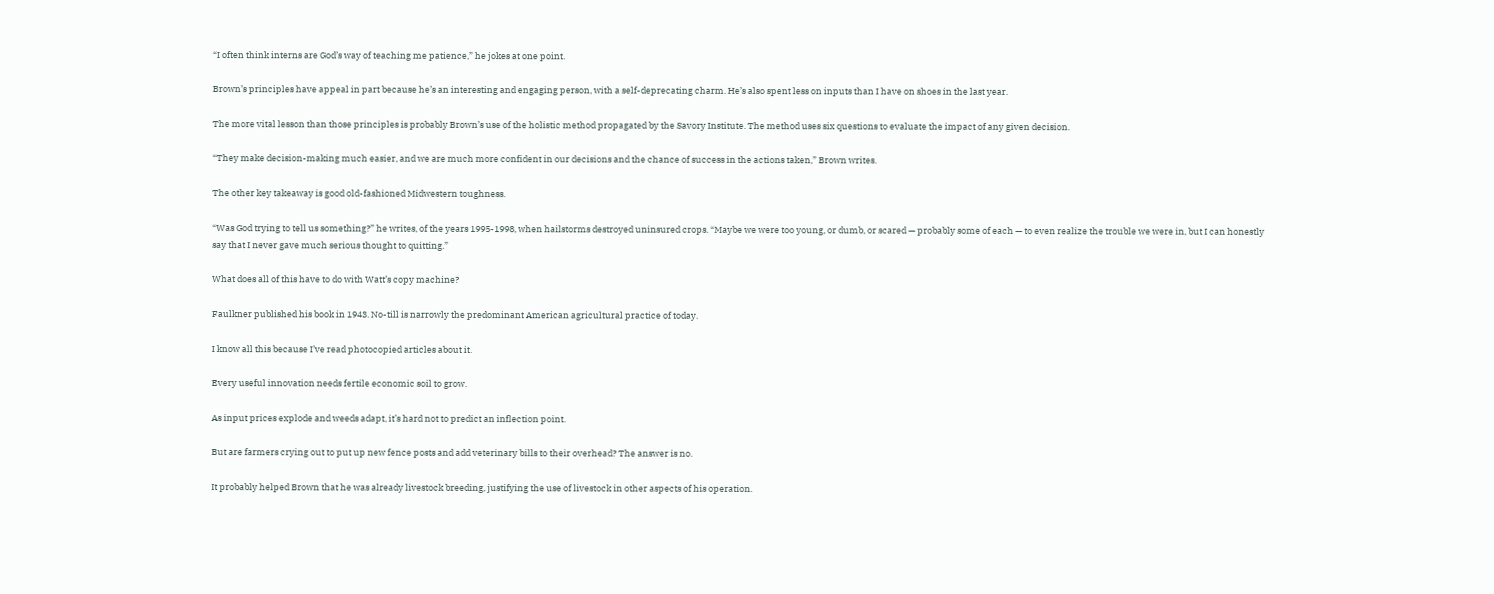“I often think interns are God’s way of teaching me patience,” he jokes at one point.

Brown’s principles have appeal in part because he’s an interesting and engaging person, with a self-deprecating charm. He’s also spent less on inputs than I have on shoes in the last year.

The more vital lesson than those principles is probably Brown’s use of the holistic method propagated by the Savory Institute. The method uses six questions to evaluate the impact of any given decision.

“They make decision-making much easier, and we are much more confident in our decisions and the chance of success in the actions taken,” Brown writes.

The other key takeaway is good old-fashioned Midwestern toughness.

“Was God trying to tell us something?” he writes, of the years 1995-1998, when hailstorms destroyed uninsured crops. “Maybe we were too young, or dumb, or scared — probably some of each — to even realize the trouble we were in, but I can honestly say that I never gave much serious thought to quitting.”

What does all of this have to do with Watt’s copy machine?

Faulkner published his book in 1943. No-till is narrowly the predominant American agricultural practice of today.

I know all this because I’ve read photocopied articles about it.

Every useful innovation needs fertile economic soil to grow.

As input prices explode and weeds adapt, it’s hard not to predict an inflection point.

But are farmers crying out to put up new fence posts and add veterinary bills to their overhead? The answer is no.

It probably helped Brown that he was already livestock breeding, justifying the use of livestock in other aspects of his operation.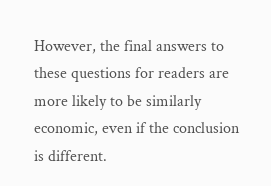However, the final answers to these questions for readers are more likely to be similarly economic, even if the conclusion is different.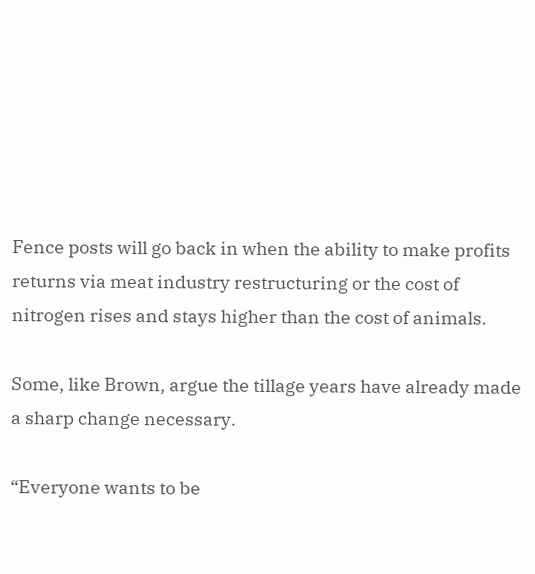Fence posts will go back in when the ability to make profits returns via meat industry restructuring or the cost of nitrogen rises and stays higher than the cost of animals.

Some, like Brown, argue the tillage years have already made a sharp change necessary.

“Everyone wants to be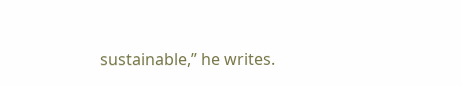sustainable,” he writes.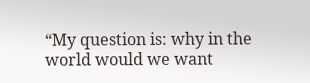“My question is: why in the world would we want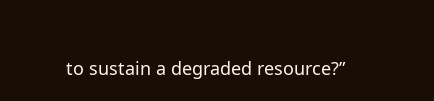to sustain a degraded resource?”